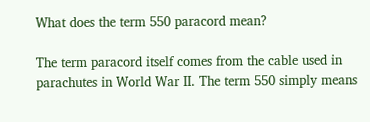What does the term 550 paracord mean?

The term paracord itself comes from the cable used in parachutes in World War II. The term 550 simply means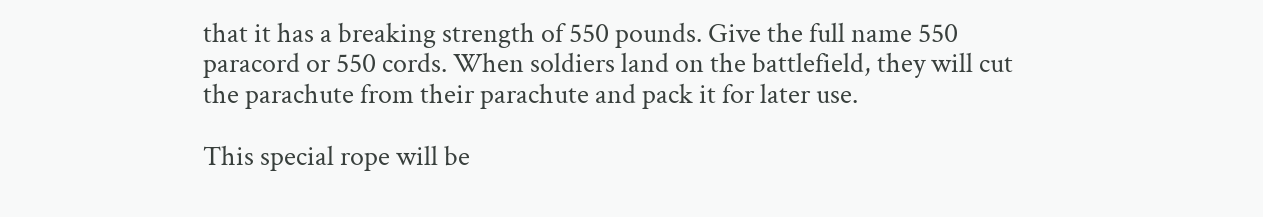that it has a breaking strength of 550 pounds. Give the full name 550 paracord or 550 cords. When soldiers land on the battlefield, they will cut the parachute from their parachute and pack it for later use.

This special rope will be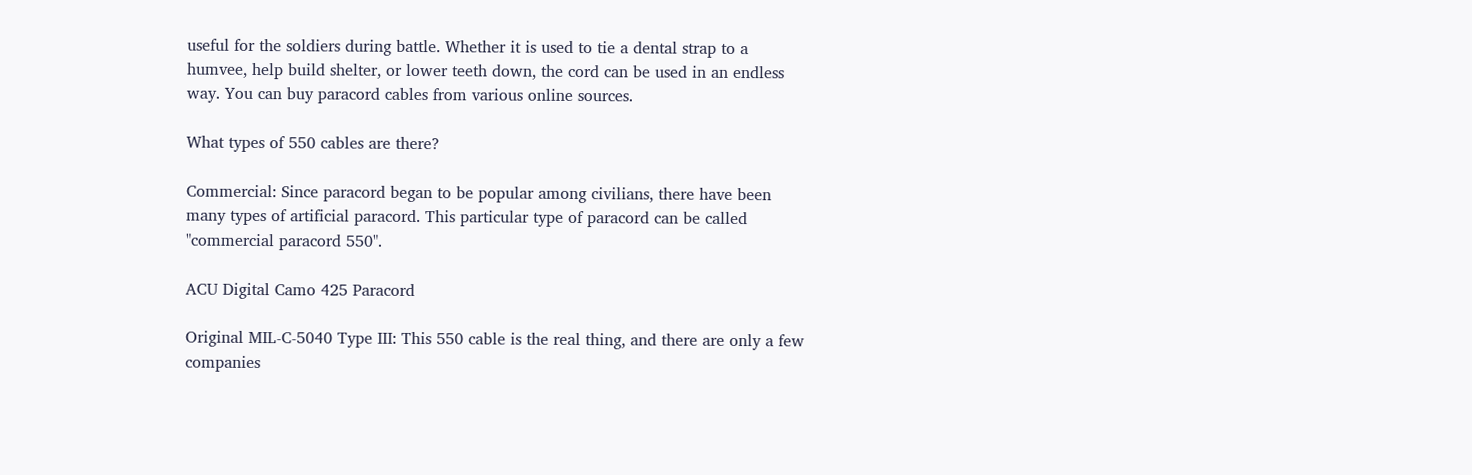useful for the soldiers during battle. Whether it is used to tie a dental strap to a humvee, help build shelter, or lower teeth down, the cord can be used in an endless way. You can buy paracord cables from various online sources.

What types of 550 cables are there?

Commercial: Since paracord began to be popular among civilians, there have been many types of artificial paracord. This particular type of paracord can be called "commercial paracord 550".

ACU Digital Camo 425 Paracord

Original MIL-C-5040 Type III: This 550 cable is the real thing, and there are only a few companies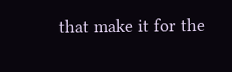that make it for the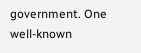government. One well-known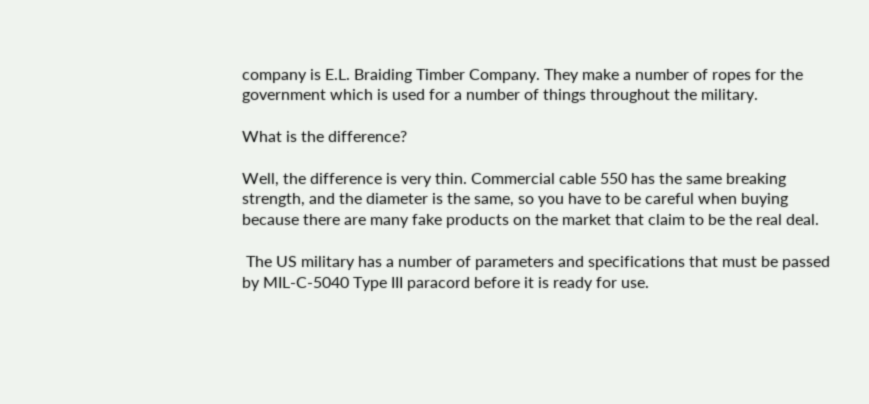company is E.L. Braiding Timber Company. They make a number of ropes for the government which is used for a number of things throughout the military.

What is the difference?

Well, the difference is very thin. Commercial cable 550 has the same breaking strength, and the diameter is the same, so you have to be careful when buying because there are many fake products on the market that claim to be the real deal.

 The US military has a number of parameters and specifications that must be passed by MIL-C-5040 Type III paracord before it is ready for use.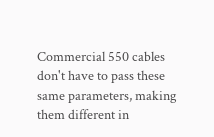Commercial 550 cables don't have to pass these same parameters, making them different in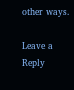other ways.

Leave a Reply